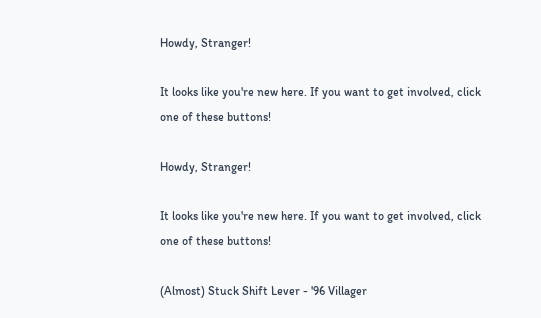Howdy, Stranger!

It looks like you're new here. If you want to get involved, click one of these buttons!

Howdy, Stranger!

It looks like you're new here. If you want to get involved, click one of these buttons!

(Almost) Stuck Shift Lever - '96 Villager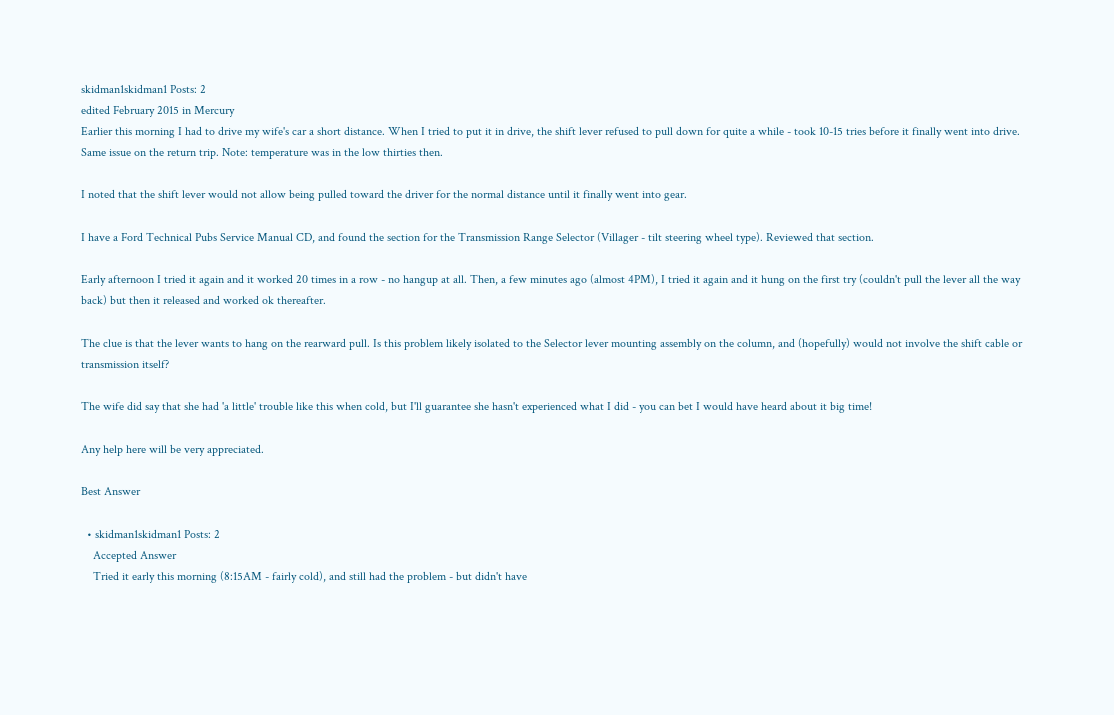skidman1skidman1 Posts: 2
edited February 2015 in Mercury
Earlier this morning I had to drive my wife's car a short distance. When I tried to put it in drive, the shift lever refused to pull down for quite a while - took 10-15 tries before it finally went into drive. Same issue on the return trip. Note: temperature was in the low thirties then.

I noted that the shift lever would not allow being pulled toward the driver for the normal distance until it finally went into gear.

I have a Ford Technical Pubs Service Manual CD, and found the section for the Transmission Range Selector (Villager - tilt steering wheel type). Reviewed that section.

Early afternoon I tried it again and it worked 20 times in a row - no hangup at all. Then, a few minutes ago (almost 4PM), I tried it again and it hung on the first try (couldn't pull the lever all the way back) but then it released and worked ok thereafter.

The clue is that the lever wants to hang on the rearward pull. Is this problem likely isolated to the Selector lever mounting assembly on the column, and (hopefully) would not involve the shift cable or transmission itself?

The wife did say that she had 'a little' trouble like this when cold, but I'll guarantee she hasn't experienced what I did - you can bet I would have heard about it big time!

Any help here will be very appreciated.

Best Answer

  • skidman1skidman1 Posts: 2
    Accepted Answer
    Tried it early this morning (8:15AM - fairly cold), and still had the problem - but didn't have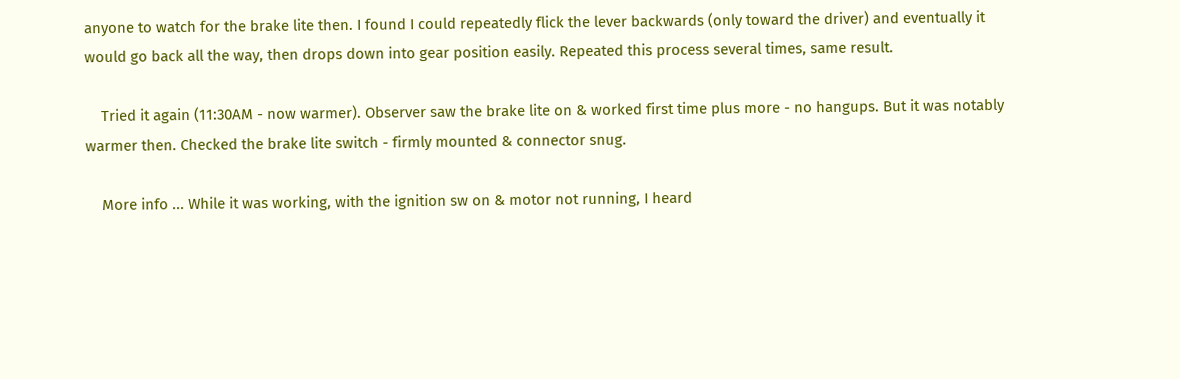anyone to watch for the brake lite then. I found I could repeatedly flick the lever backwards (only toward the driver) and eventually it would go back all the way, then drops down into gear position easily. Repeated this process several times, same result.

    Tried it again (11:30AM - now warmer). Observer saw the brake lite on & worked first time plus more - no hangups. But it was notably warmer then. Checked the brake lite switch - firmly mounted & connector snug.

    More info ... While it was working, with the ignition sw on & motor not running, I heard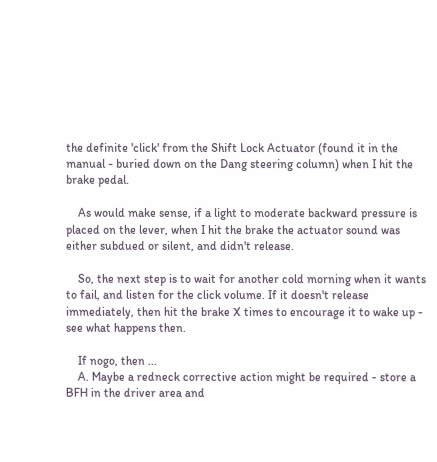the definite 'click' from the Shift Lock Actuator (found it in the manual - buried down on the Dang steering column) when I hit the brake pedal.

    As would make sense, if a light to moderate backward pressure is placed on the lever, when I hit the brake the actuator sound was either subdued or silent, and didn't release.

    So, the next step is to wait for another cold morning when it wants to fail, and listen for the click volume. If it doesn't release immediately, then hit the brake X times to encourage it to wake up - see what happens then.

    If nogo, then ...
    A. Maybe a redneck corrective action might be required - store a BFH in the driver area and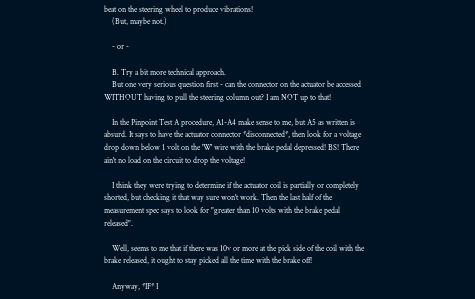beat on the steering wheel to produce vibrations!
    (But, maybe not.)

    - or -

    B. Try a bit more technical approach.
    But one very serious question first - can the connector on the actuator be accessed WITHOUT having to pull the steering column out? I am NOT up to that!

    In the Pinpoint Test A procedure, A1-A4 make sense to me, but A5 as written is absurd. It says to have the actuator connector *disconnected*, then look for a voltage drop down below 1 volt on the 'W' wire with the brake pedal depressed! BS! There ain't no load on the circuit to drop the voltage!

    I think they were trying to determine if the actuator coil is partially or completely shorted, but checking it that way sure won't work. Then the last half of the measurement spec says to look for "greater than 10 volts with the brake pedal released".

    Well, seems to me that if there was 10v or more at the pick side of the coil with the brake released, it ought to stay picked all the time with the brake off!

    Anyway, *IF* I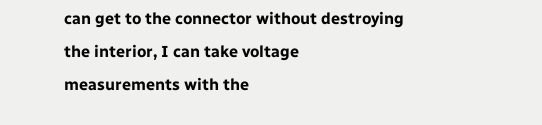can get to the connector without destroying the interior, I can take voltage measurements with the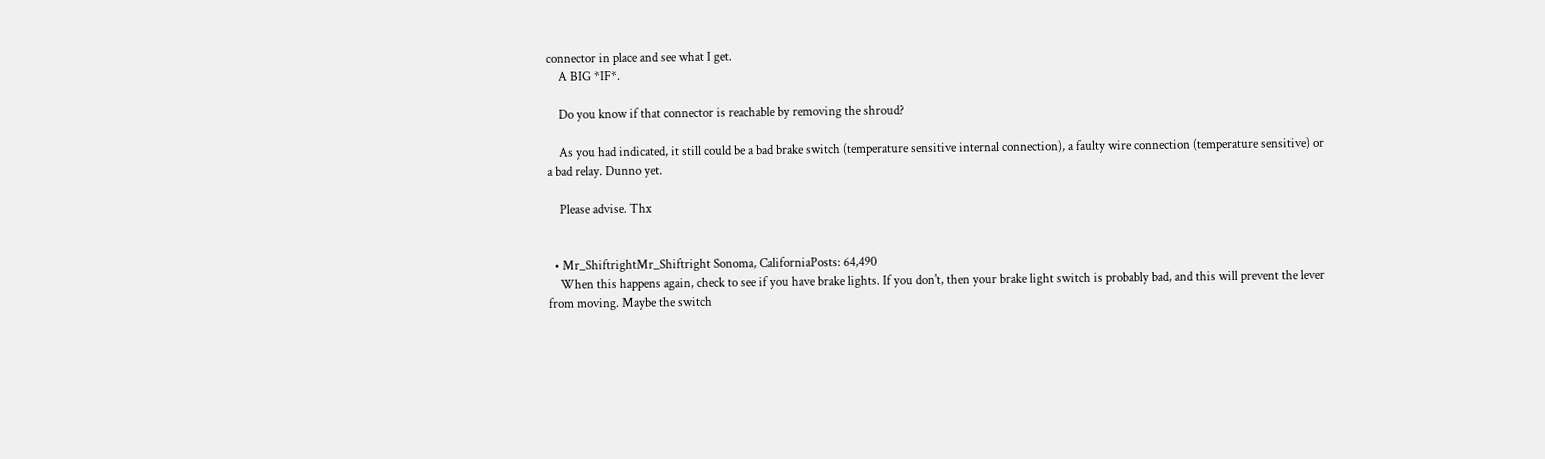connector in place and see what I get.
    A BIG *IF*.

    Do you know if that connector is reachable by removing the shroud?

    As you had indicated, it still could be a bad brake switch (temperature sensitive internal connection), a faulty wire connection (temperature sensitive) or a bad relay. Dunno yet.

    Please advise. Thx


  • Mr_ShiftrightMr_Shiftright Sonoma, CaliforniaPosts: 64,490
    When this happens again, check to see if you have brake lights. If you don't, then your brake light switch is probably bad, and this will prevent the lever from moving. Maybe the switch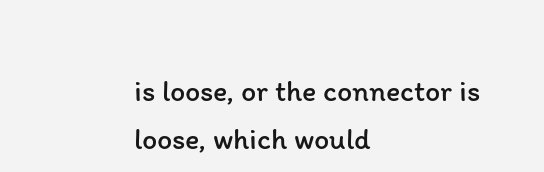is loose, or the connector is loose, which would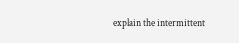explain the intermittent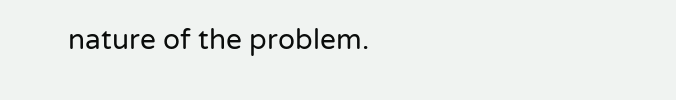nature of the problem.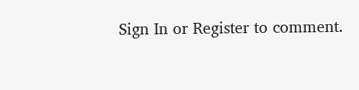Sign In or Register to comment.